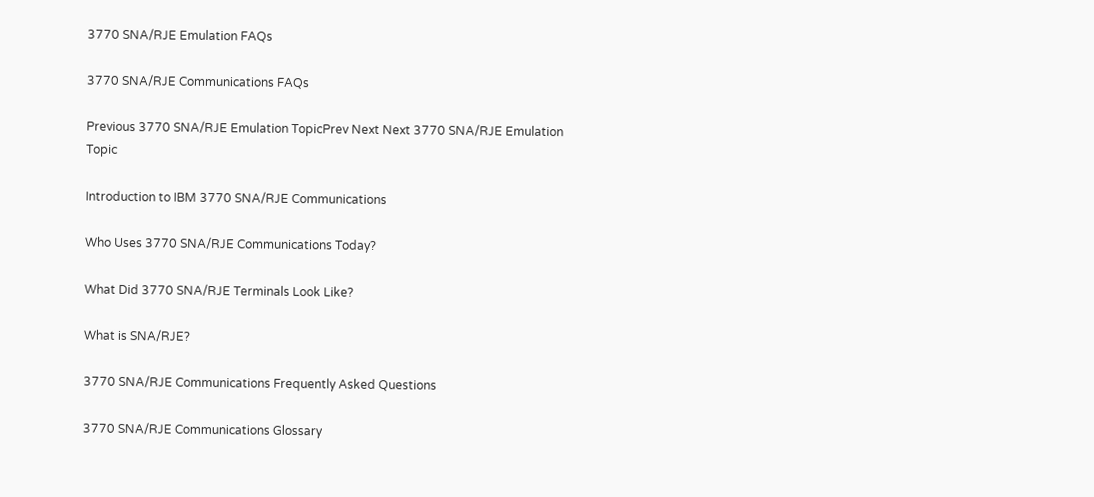3770 SNA/RJE Emulation FAQs

3770 SNA/RJE Communications FAQs

Previous 3770 SNA/RJE Emulation TopicPrev Next Next 3770 SNA/RJE Emulation Topic

Introduction to IBM 3770 SNA/RJE Communications

Who Uses 3770 SNA/RJE Communications Today?

What Did 3770 SNA/RJE Terminals Look Like?

What is SNA/RJE?

3770 SNA/RJE Communications Frequently Asked Questions

3770 SNA/RJE Communications Glossary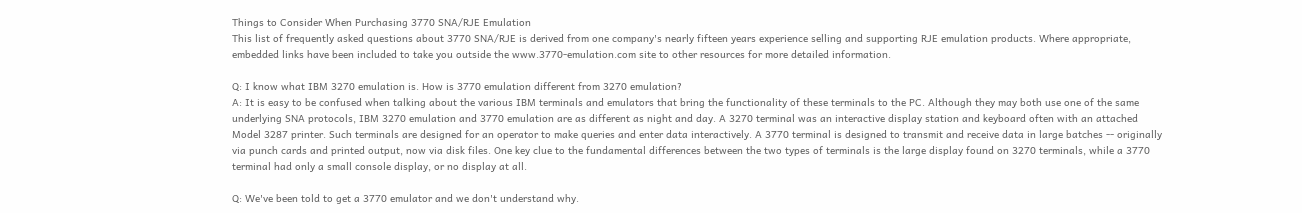Things to Consider When Purchasing 3770 SNA/RJE Emulation
This list of frequently asked questions about 3770 SNA/RJE is derived from one company's nearly fifteen years experience selling and supporting RJE emulation products. Where appropriate, embedded links have been included to take you outside the www.3770-emulation.com site to other resources for more detailed information.

Q: I know what IBM 3270 emulation is. How is 3770 emulation different from 3270 emulation?
A: It is easy to be confused when talking about the various IBM terminals and emulators that bring the functionality of these terminals to the PC. Although they may both use one of the same underlying SNA protocols, IBM 3270 emulation and 3770 emulation are as different as night and day. A 3270 terminal was an interactive display station and keyboard often with an attached Model 3287 printer. Such terminals are designed for an operator to make queries and enter data interactively. A 3770 terminal is designed to transmit and receive data in large batches -- originally via punch cards and printed output, now via disk files. One key clue to the fundamental differences between the two types of terminals is the large display found on 3270 terminals, while a 3770 terminal had only a small console display, or no display at all.

Q: We've been told to get a 3770 emulator and we don't understand why.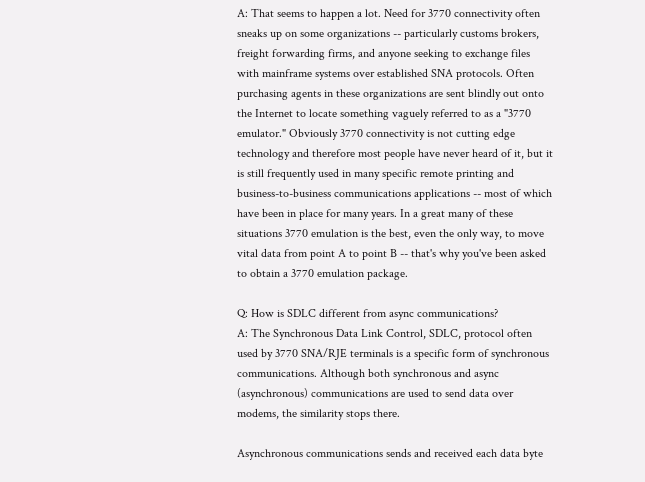A: That seems to happen a lot. Need for 3770 connectivity often sneaks up on some organizations -- particularly customs brokers, freight forwarding firms, and anyone seeking to exchange files with mainframe systems over established SNA protocols. Often purchasing agents in these organizations are sent blindly out onto the Internet to locate something vaguely referred to as a "3770 emulator." Obviously 3770 connectivity is not cutting edge technology and therefore most people have never heard of it, but it is still frequently used in many specific remote printing and business-to-business communications applications -- most of which have been in place for many years. In a great many of these situations 3770 emulation is the best, even the only way, to move vital data from point A to point B -- that's why you've been asked to obtain a 3770 emulation package.

Q: How is SDLC different from async communications?
A: The Synchronous Data Link Control, SDLC, protocol often used by 3770 SNA/RJE terminals is a specific form of synchronous communications. Although both synchronous and async (asynchronous) communications are used to send data over modems, the similarity stops there.

Asynchronous communications sends and received each data byte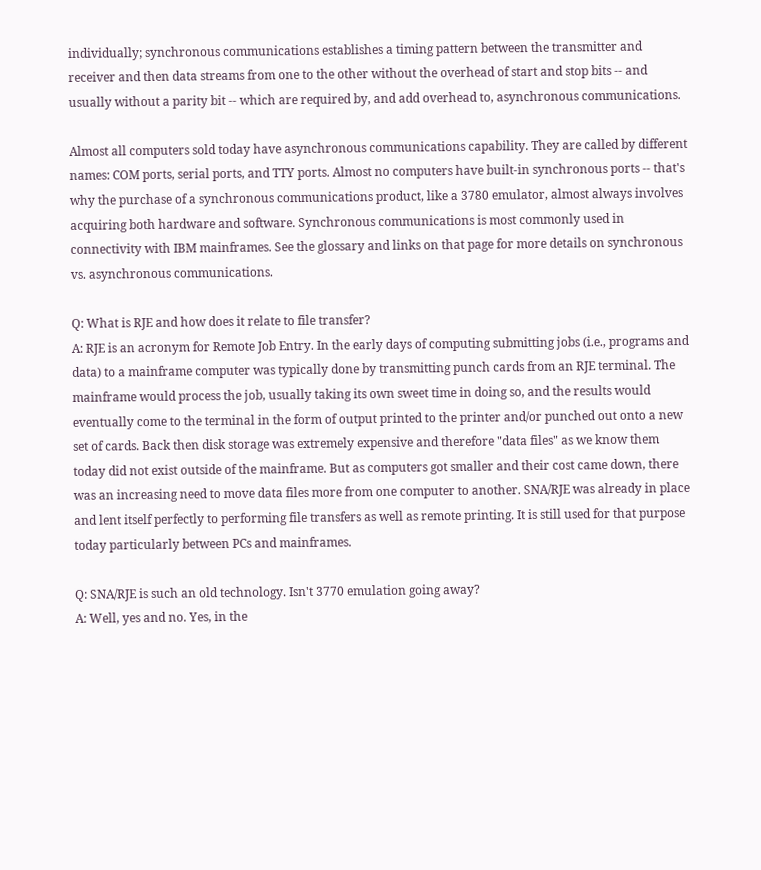individually; synchronous communications establishes a timing pattern between the transmitter and receiver and then data streams from one to the other without the overhead of start and stop bits -- and usually without a parity bit -- which are required by, and add overhead to, asynchronous communications.

Almost all computers sold today have asynchronous communications capability. They are called by different names: COM ports, serial ports, and TTY ports. Almost no computers have built-in synchronous ports -- that's why the purchase of a synchronous communications product, like a 3780 emulator, almost always involves acquiring both hardware and software. Synchronous communications is most commonly used in connectivity with IBM mainframes. See the glossary and links on that page for more details on synchronous vs. asynchronous communications.

Q: What is RJE and how does it relate to file transfer?
A: RJE is an acronym for Remote Job Entry. In the early days of computing submitting jobs (i.e., programs and data) to a mainframe computer was typically done by transmitting punch cards from an RJE terminal. The mainframe would process the job, usually taking its own sweet time in doing so, and the results would eventually come to the terminal in the form of output printed to the printer and/or punched out onto a new set of cards. Back then disk storage was extremely expensive and therefore "data files" as we know them today did not exist outside of the mainframe. But as computers got smaller and their cost came down, there was an increasing need to move data files more from one computer to another. SNA/RJE was already in place and lent itself perfectly to performing file transfers as well as remote printing. It is still used for that purpose today particularly between PCs and mainframes.

Q: SNA/RJE is such an old technology. Isn't 3770 emulation going away?
A: Well, yes and no. Yes, in the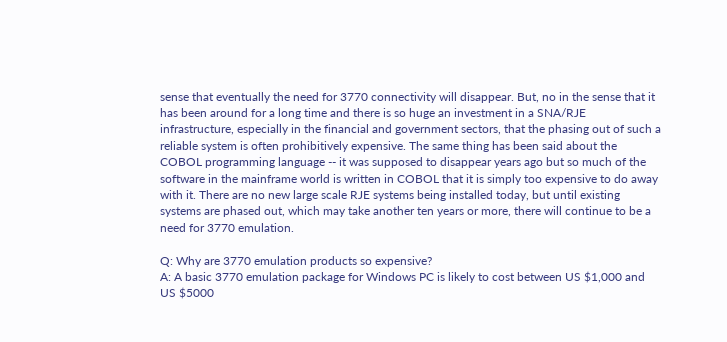sense that eventually the need for 3770 connectivity will disappear. But, no in the sense that it has been around for a long time and there is so huge an investment in a SNA/RJE infrastructure, especially in the financial and government sectors, that the phasing out of such a reliable system is often prohibitively expensive. The same thing has been said about the COBOL programming language -- it was supposed to disappear years ago but so much of the software in the mainframe world is written in COBOL that it is simply too expensive to do away with it. There are no new large scale RJE systems being installed today, but until existing systems are phased out, which may take another ten years or more, there will continue to be a need for 3770 emulation.

Q: Why are 3770 emulation products so expensive?
A: A basic 3770 emulation package for Windows PC is likely to cost between US $1,000 and US $5000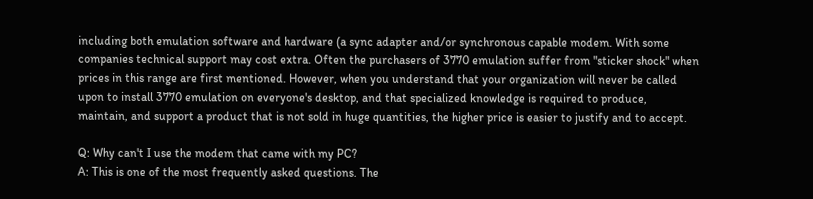including both emulation software and hardware (a sync adapter and/or synchronous capable modem. With some companies technical support may cost extra. Often the purchasers of 3770 emulation suffer from "sticker shock" when prices in this range are first mentioned. However, when you understand that your organization will never be called upon to install 3770 emulation on everyone's desktop, and that specialized knowledge is required to produce, maintain, and support a product that is not sold in huge quantities, the higher price is easier to justify and to accept.

Q: Why can't I use the modem that came with my PC?
A: This is one of the most frequently asked questions. The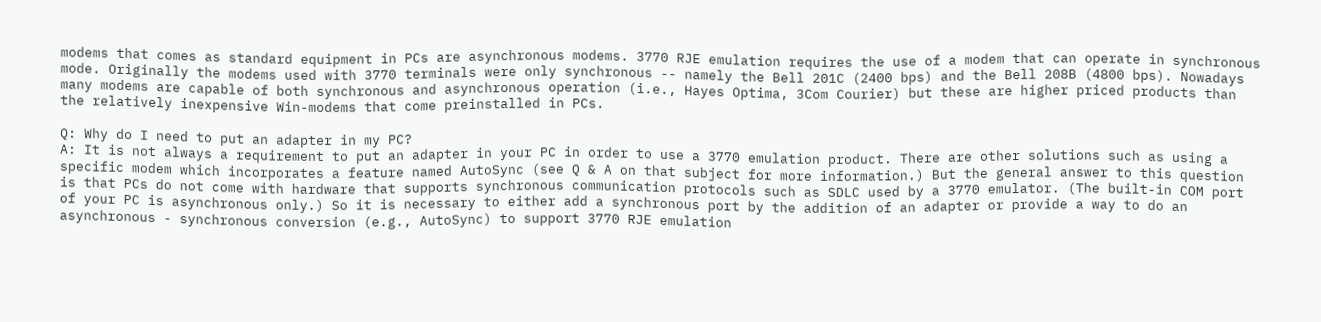modems that comes as standard equipment in PCs are asynchronous modems. 3770 RJE emulation requires the use of a modem that can operate in synchronous mode. Originally the modems used with 3770 terminals were only synchronous -- namely the Bell 201C (2400 bps) and the Bell 208B (4800 bps). Nowadays many modems are capable of both synchronous and asynchronous operation (i.e., Hayes Optima, 3Com Courier) but these are higher priced products than the relatively inexpensive Win-modems that come preinstalled in PCs.

Q: Why do I need to put an adapter in my PC?
A: It is not always a requirement to put an adapter in your PC in order to use a 3770 emulation product. There are other solutions such as using a specific modem which incorporates a feature named AutoSync (see Q & A on that subject for more information.) But the general answer to this question is that PCs do not come with hardware that supports synchronous communication protocols such as SDLC used by a 3770 emulator. (The built-in COM port of your PC is asynchronous only.) So it is necessary to either add a synchronous port by the addition of an adapter or provide a way to do an asynchronous - synchronous conversion (e.g., AutoSync) to support 3770 RJE emulation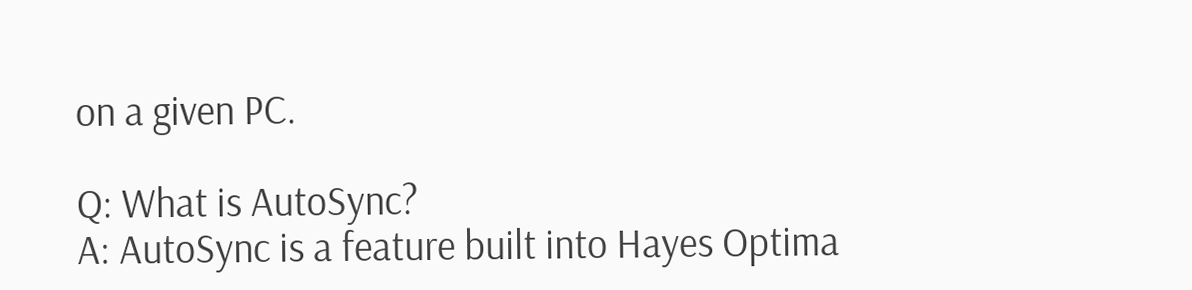on a given PC.

Q: What is AutoSync?
A: AutoSync is a feature built into Hayes Optima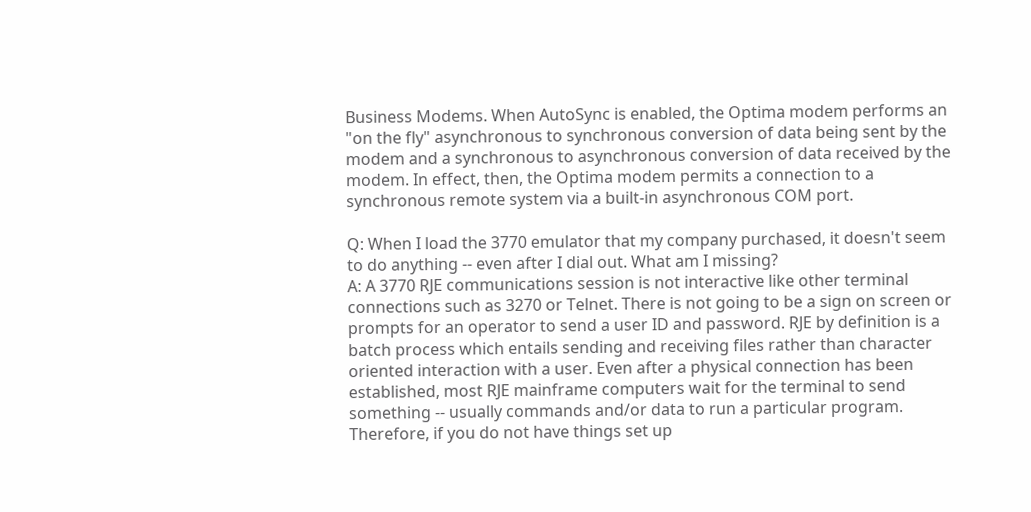Business Modems. When AutoSync is enabled, the Optima modem performs an "on the fly" asynchronous to synchronous conversion of data being sent by the modem and a synchronous to asynchronous conversion of data received by the modem. In effect, then, the Optima modem permits a connection to a synchronous remote system via a built-in asynchronous COM port.

Q: When I load the 3770 emulator that my company purchased, it doesn't seem to do anything -- even after I dial out. What am I missing?
A: A 3770 RJE communications session is not interactive like other terminal connections such as 3270 or Telnet. There is not going to be a sign on screen or prompts for an operator to send a user ID and password. RJE by definition is a batch process which entails sending and receiving files rather than character oriented interaction with a user. Even after a physical connection has been established, most RJE mainframe computers wait for the terminal to send something -- usually commands and/or data to run a particular program. Therefore, if you do not have things set up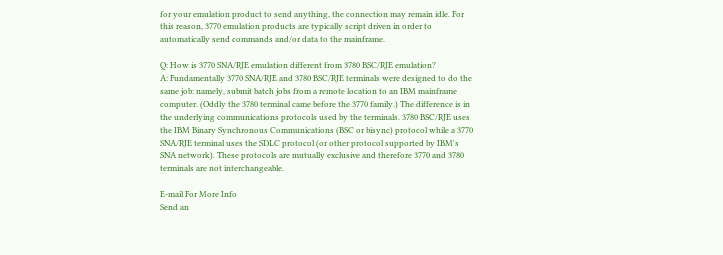for your emulation product to send anything, the connection may remain idle. For this reason, 3770 emulation products are typically script driven in order to automatically send commands and/or data to the mainframe.

Q: How is 3770 SNA/RJE emulation different from 3780 BSC/RJE emulation?
A: Fundamentally 3770 SNA/RJE and 3780 BSC/RJE terminals were designed to do the same job: namely, submit batch jobs from a remote location to an IBM mainframe computer. (Oddly the 3780 terminal came before the 3770 family.) The difference is in the underlying communications protocols used by the terminals. 3780 BSC/RJE uses the IBM Binary Synchronous Communications (BSC or bisync) protocol while a 3770 SNA/RJE terminal uses the SDLC protocol (or other protocol supported by IBM's SNA network). These protocols are mutually exclusive and therefore 3770 and 3780 terminals are not interchangeable.

E-mail For More Info
Send an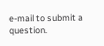e-mail to submit a question.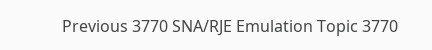Previous 3770 SNA/RJE Emulation Topic 3770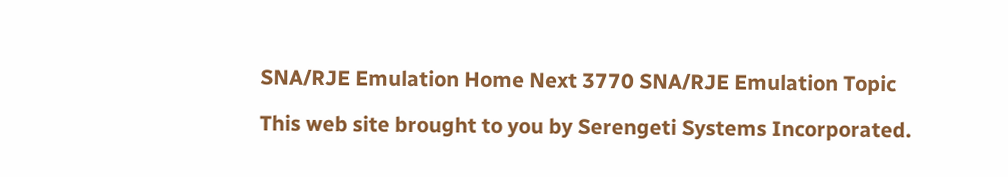SNA/RJE Emulation Home Next 3770 SNA/RJE Emulation Topic

This web site brought to you by Serengeti Systems Incorporated.